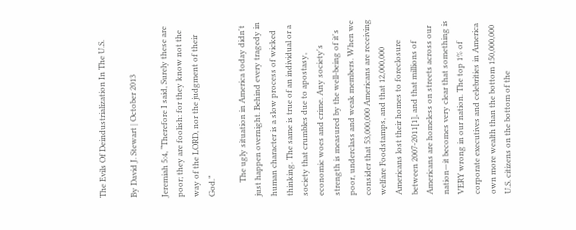The Evils Of Deindustrialization In The U.S.

By David J. Stewart | October 2013

Jeremiah 5:4, “Therefore I said, Surely these are poor; they are foolish: for they know not the way of the LORD, nor the judgment of their God.”

       The ugly situation in America today didn't just happen overnight. Behind every tragedy in human character is a slow process of wicked thinking. The same is true of an individual or a society that crumbles due to apostasy, economic woes and crime. Any society's strength is measured by the well-being of it's poor, underclass and weak members. When we consider that 53,000,000 Americans are receiving welfare Foodstamps, and that 12,000,000 Americans lost their homes to foreclosure between 2007-2011[1], and that millions of Americans are homeless on streets across our nation—it becomes very clear that something is VERY wrong in our nation. The top 1% of corporate executives and celebrities in America own more wealth than the bottom 150,000,000 U.S. citizens on the bottom of the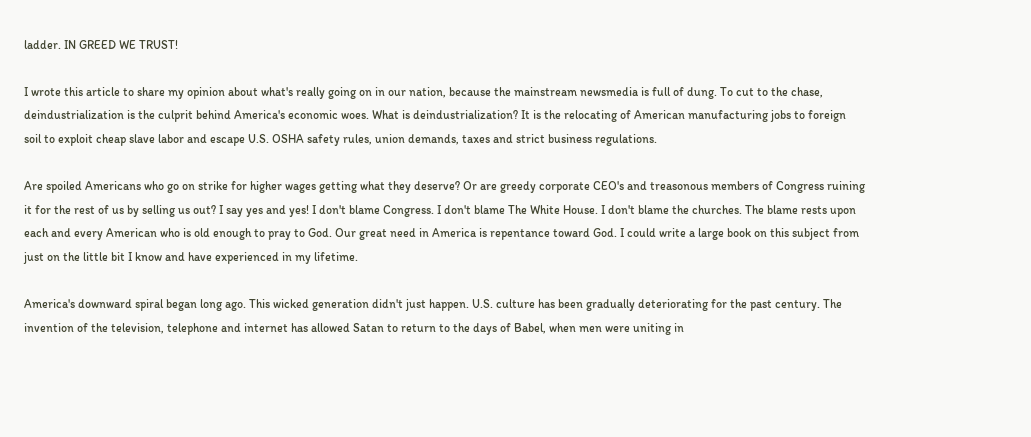ladder. IN GREED WE TRUST!

I wrote this article to share my opinion about what's really going on in our nation, because the mainstream newsmedia is full of dung. To cut to the chase, deindustrialization is the culprit behind America's economic woes. What is deindustrialization? It is the relocating of American manufacturing jobs to foreign soil to exploit cheap slave labor and escape U.S. OSHA safety rules, union demands, taxes and strict business regulations.

Are spoiled Americans who go on strike for higher wages getting what they deserve? Or are greedy corporate CEO's and treasonous members of Congress ruining it for the rest of us by selling us out? I say yes and yes! I don't blame Congress. I don't blame The White House. I don't blame the churches. The blame rests upon each and every American who is old enough to pray to God. Our great need in America is repentance toward God. I could write a large book on this subject from just on the little bit I know and have experienced in my lifetime.

America's downward spiral began long ago. This wicked generation didn't just happen. U.S. culture has been gradually deteriorating for the past century. The invention of the television, telephone and internet has allowed Satan to return to the days of Babel, when men were uniting in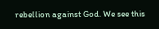rebellion against God. We see this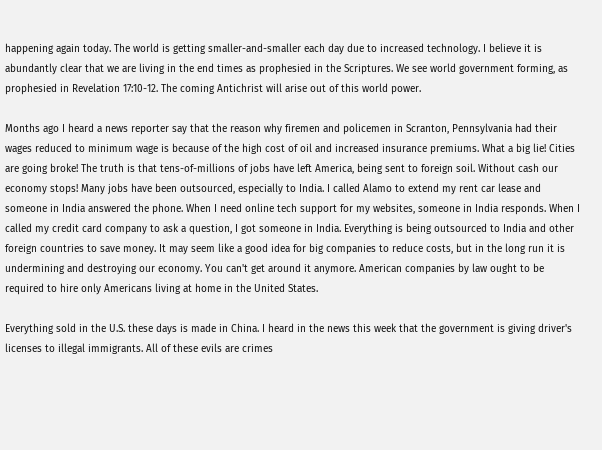happening again today. The world is getting smaller-and-smaller each day due to increased technology. I believe it is abundantly clear that we are living in the end times as prophesied in the Scriptures. We see world government forming, as prophesied in Revelation 17:10-12. The coming Antichrist will arise out of this world power.

Months ago I heard a news reporter say that the reason why firemen and policemen in Scranton, Pennsylvania had their wages reduced to minimum wage is because of the high cost of oil and increased insurance premiums. What a big lie! Cities are going broke! The truth is that tens-of-millions of jobs have left America, being sent to foreign soil. Without cash our economy stops! Many jobs have been outsourced, especially to India. I called Alamo to extend my rent car lease and someone in India answered the phone. When I need online tech support for my websites, someone in India responds. When I called my credit card company to ask a question, I got someone in India. Everything is being outsourced to India and other foreign countries to save money. It may seem like a good idea for big companies to reduce costs, but in the long run it is undermining and destroying our economy. You can't get around it anymore. American companies by law ought to be required to hire only Americans living at home in the United States.

Everything sold in the U.S. these days is made in China. I heard in the news this week that the government is giving driver's licenses to illegal immigrants. All of these evils are crimes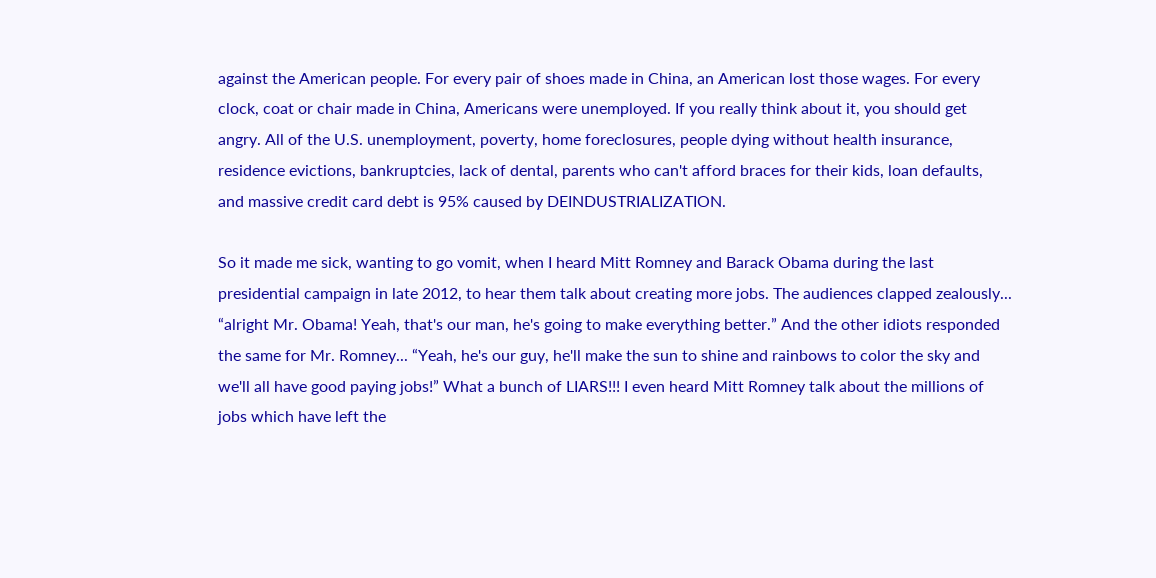against the American people. For every pair of shoes made in China, an American lost those wages. For every clock, coat or chair made in China, Americans were unemployed. If you really think about it, you should get angry. All of the U.S. unemployment, poverty, home foreclosures, people dying without health insurance, residence evictions, bankruptcies, lack of dental, parents who can't afford braces for their kids, loan defaults, and massive credit card debt is 95% caused by DEINDUSTRIALIZATION.

So it made me sick, wanting to go vomit, when I heard Mitt Romney and Barack Obama during the last presidential campaign in late 2012, to hear them talk about creating more jobs. The audiences clapped zealously... “alright Mr. Obama! Yeah, that's our man, he's going to make everything better.” And the other idiots responded the same for Mr. Romney... “Yeah, he's our guy, he'll make the sun to shine and rainbows to color the sky and we'll all have good paying jobs!” What a bunch of LIARS!!! I even heard Mitt Romney talk about the millions of jobs which have left the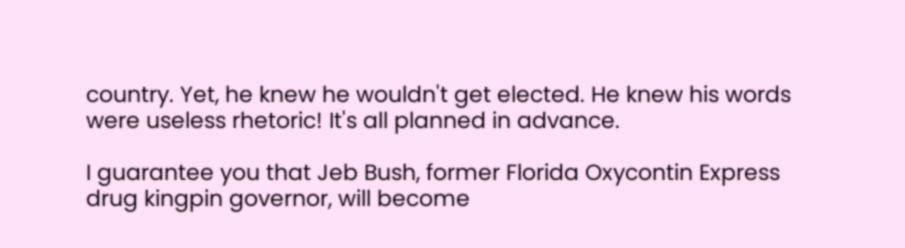country. Yet, he knew he wouldn't get elected. He knew his words were useless rhetoric! It's all planned in advance.

I guarantee you that Jeb Bush, former Florida Oxycontin Express drug kingpin governor, will become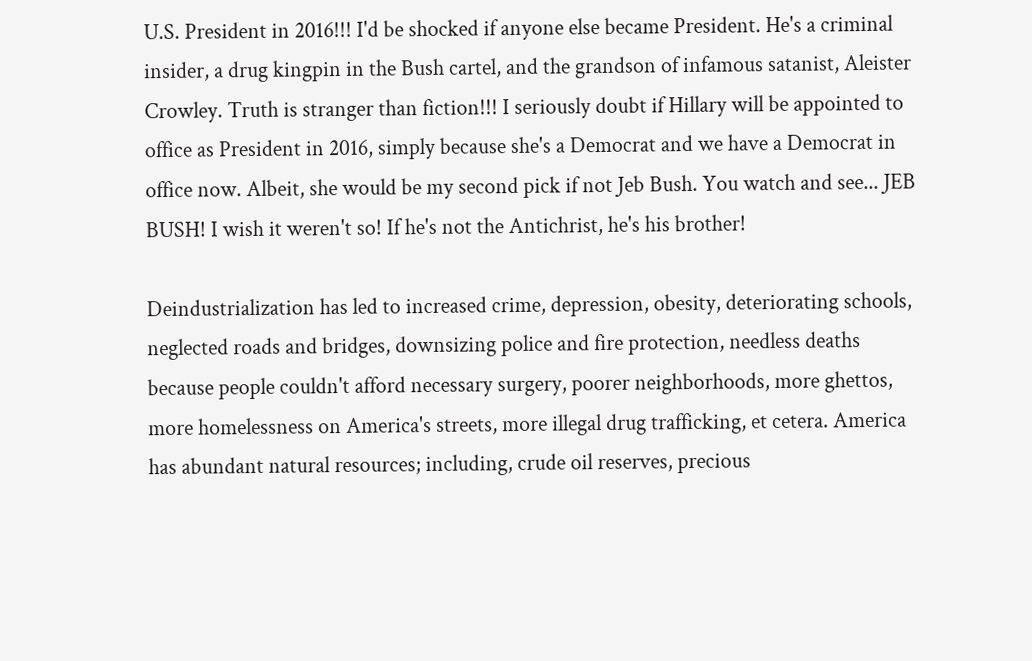U.S. President in 2016!!! I'd be shocked if anyone else became President. He's a criminal insider, a drug kingpin in the Bush cartel, and the grandson of infamous satanist, Aleister Crowley. Truth is stranger than fiction!!! I seriously doubt if Hillary will be appointed to office as President in 2016, simply because she's a Democrat and we have a Democrat in office now. Albeit, she would be my second pick if not Jeb Bush. You watch and see... JEB BUSH! I wish it weren't so! If he's not the Antichrist, he's his brother!

Deindustrialization has led to increased crime, depression, obesity, deteriorating schools, neglected roads and bridges, downsizing police and fire protection, needless deaths because people couldn't afford necessary surgery, poorer neighborhoods, more ghettos, more homelessness on America's streets, more illegal drug trafficking, et cetera. America has abundant natural resources; including, crude oil reserves, precious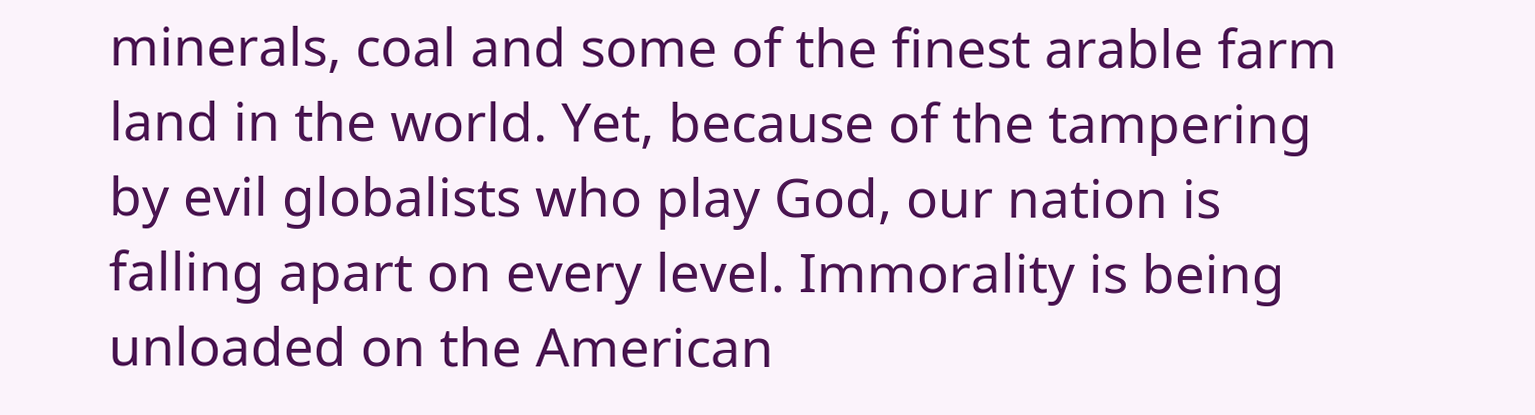minerals, coal and some of the finest arable farm land in the world. Yet, because of the tampering by evil globalists who play God, our nation is falling apart on every level. Immorality is being unloaded on the American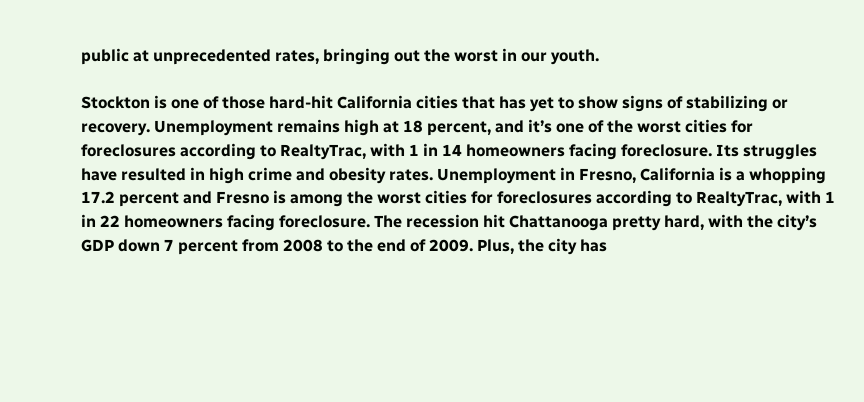public at unprecedented rates, bringing out the worst in our youth.

Stockton is one of those hard-hit California cities that has yet to show signs of stabilizing or recovery. Unemployment remains high at 18 percent, and it’s one of the worst cities for foreclosures according to RealtyTrac, with 1 in 14 homeowners facing foreclosure. Its struggles have resulted in high crime and obesity rates. Unemployment in Fresno, California is a whopping 17.2 percent and Fresno is among the worst cities for foreclosures according to RealtyTrac, with 1 in 22 homeowners facing foreclosure. The recession hit Chattanooga pretty hard, with the city’s GDP down 7 percent from 2008 to the end of 2009. Plus, the city has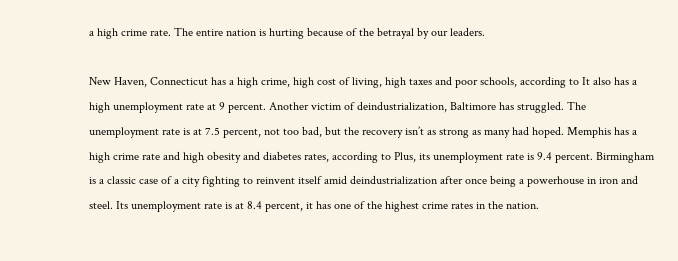a high crime rate. The entire nation is hurting because of the betrayal by our leaders.

New Haven, Connecticut has a high crime, high cost of living, high taxes and poor schools, according to It also has a high unemployment rate at 9 percent. Another victim of deindustrialization, Baltimore has struggled. The unemployment rate is at 7.5 percent, not too bad, but the recovery isn’t as strong as many had hoped. Memphis has a high crime rate and high obesity and diabetes rates, according to Plus, its unemployment rate is 9.4 percent. Birmingham is a classic case of a city fighting to reinvent itself amid deindustrialization after once being a powerhouse in iron and steel. Its unemployment rate is at 8.4 percent, it has one of the highest crime rates in the nation.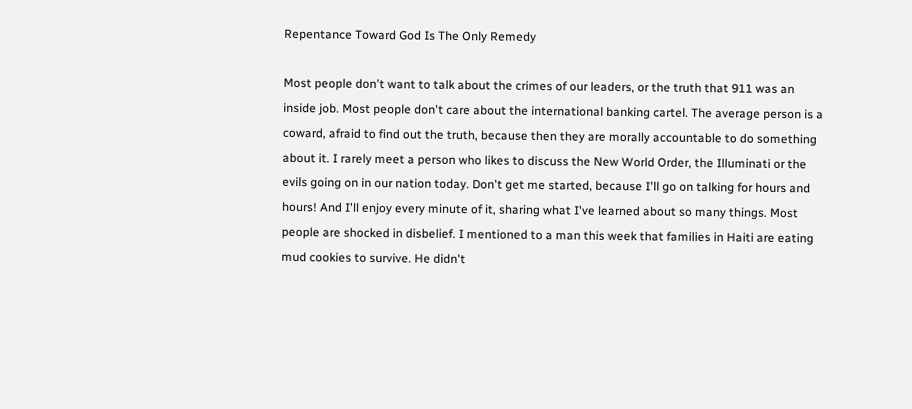Repentance Toward God Is The Only Remedy

Most people don't want to talk about the crimes of our leaders, or the truth that 911 was an inside job. Most people don't care about the international banking cartel. The average person is a coward, afraid to find out the truth, because then they are morally accountable to do something about it. I rarely meet a person who likes to discuss the New World Order, the Illuminati or the evils going on in our nation today. Don't get me started, because I'll go on talking for hours and hours! And I'll enjoy every minute of it, sharing what I've learned about so many things. Most people are shocked in disbelief. I mentioned to a man this week that families in Haiti are eating mud cookies to survive. He didn't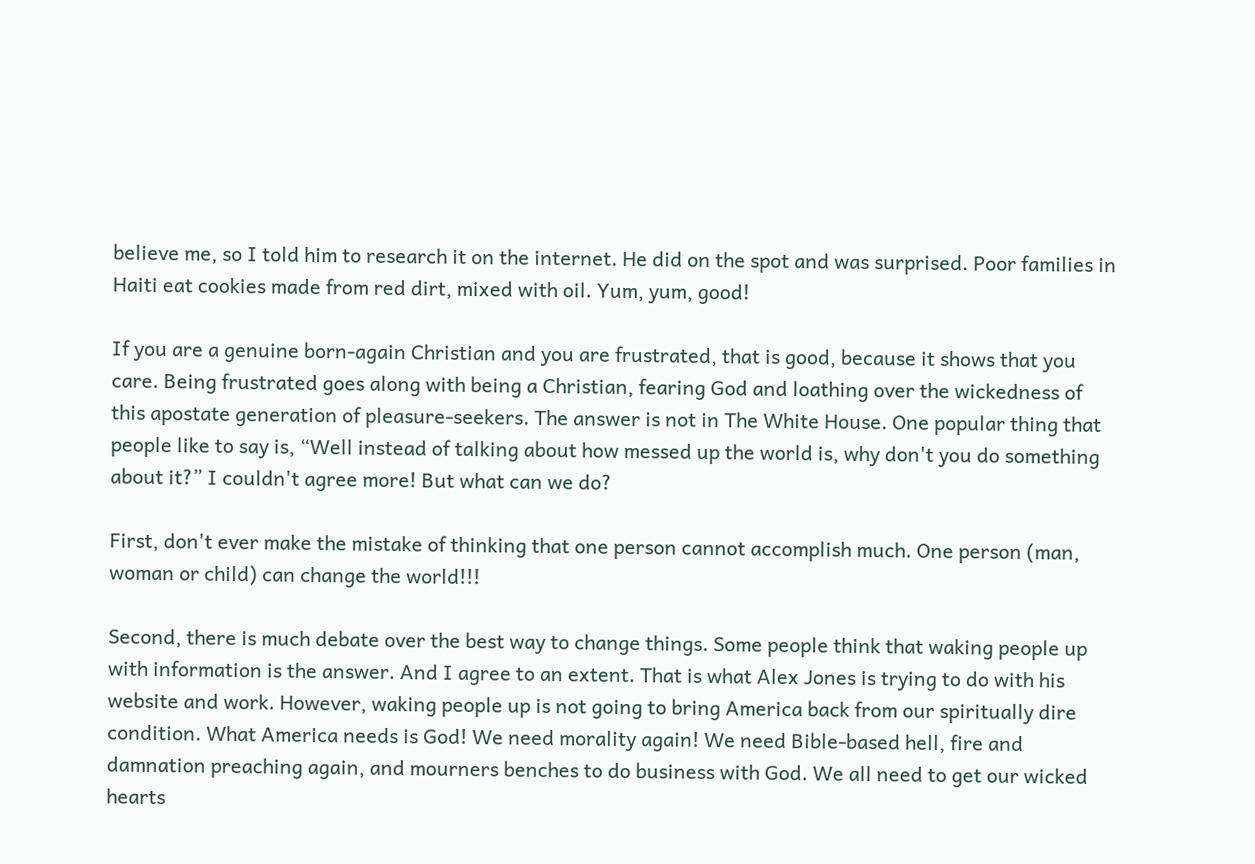believe me, so I told him to research it on the internet. He did on the spot and was surprised. Poor families in Haiti eat cookies made from red dirt, mixed with oil. Yum, yum, good!

If you are a genuine born-again Christian and you are frustrated, that is good, because it shows that you care. Being frustrated goes along with being a Christian, fearing God and loathing over the wickedness of this apostate generation of pleasure-seekers. The answer is not in The White House. One popular thing that people like to say is, “Well instead of talking about how messed up the world is, why don't you do something about it?” I couldn't agree more! But what can we do?

First, don't ever make the mistake of thinking that one person cannot accomplish much. One person (man, woman or child) can change the world!!!

Second, there is much debate over the best way to change things. Some people think that waking people up with information is the answer. And I agree to an extent. That is what Alex Jones is trying to do with his website and work. However, waking people up is not going to bring America back from our spiritually dire condition. What America needs is God! We need morality again! We need Bible-based hell, fire and damnation preaching again, and mourners benches to do business with God. We all need to get our wicked hearts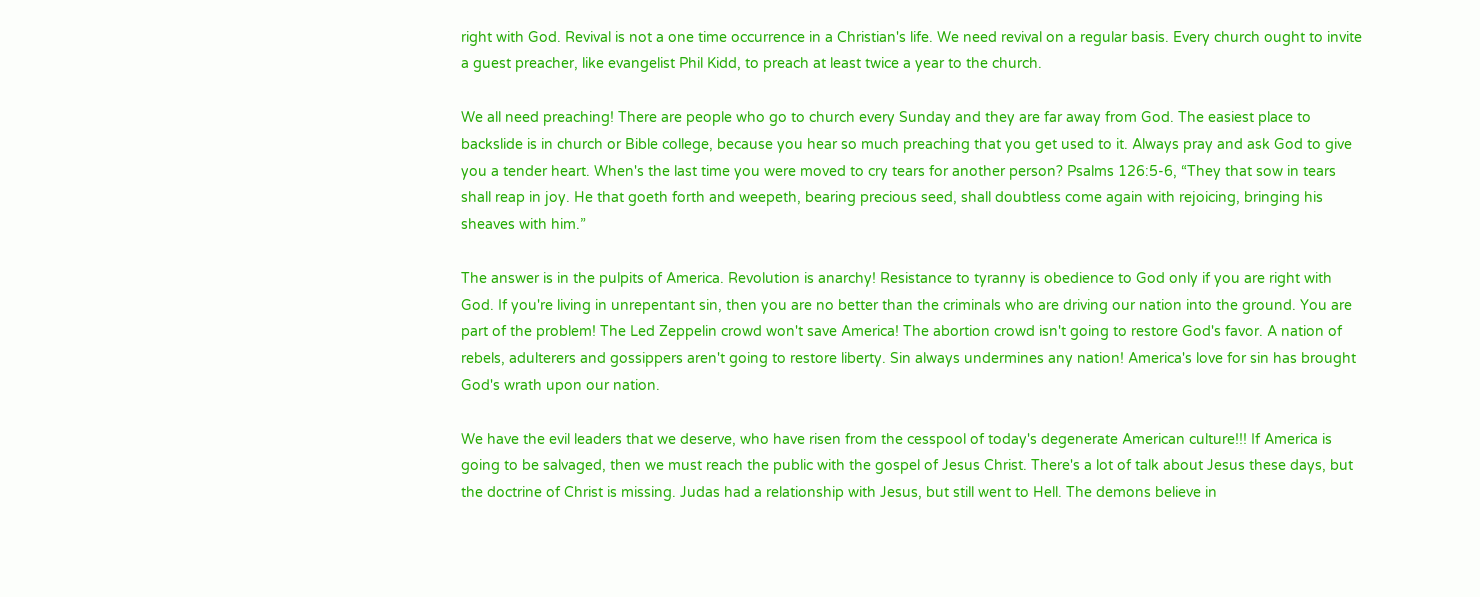right with God. Revival is not a one time occurrence in a Christian's life. We need revival on a regular basis. Every church ought to invite a guest preacher, like evangelist Phil Kidd, to preach at least twice a year to the church.

We all need preaching! There are people who go to church every Sunday and they are far away from God. The easiest place to backslide is in church or Bible college, because you hear so much preaching that you get used to it. Always pray and ask God to give you a tender heart. When's the last time you were moved to cry tears for another person? Psalms 126:5-6, “They that sow in tears shall reap in joy. He that goeth forth and weepeth, bearing precious seed, shall doubtless come again with rejoicing, bringing his sheaves with him.”

The answer is in the pulpits of America. Revolution is anarchy! Resistance to tyranny is obedience to God only if you are right with God. If you're living in unrepentant sin, then you are no better than the criminals who are driving our nation into the ground. You are part of the problem! The Led Zeppelin crowd won't save America! The abortion crowd isn't going to restore God's favor. A nation of rebels, adulterers and gossippers aren't going to restore liberty. Sin always undermines any nation! America's love for sin has brought God's wrath upon our nation.

We have the evil leaders that we deserve, who have risen from the cesspool of today's degenerate American culture!!! If America is going to be salvaged, then we must reach the public with the gospel of Jesus Christ. There's a lot of talk about Jesus these days, but the doctrine of Christ is missing. Judas had a relationship with Jesus, but still went to Hell. The demons believe in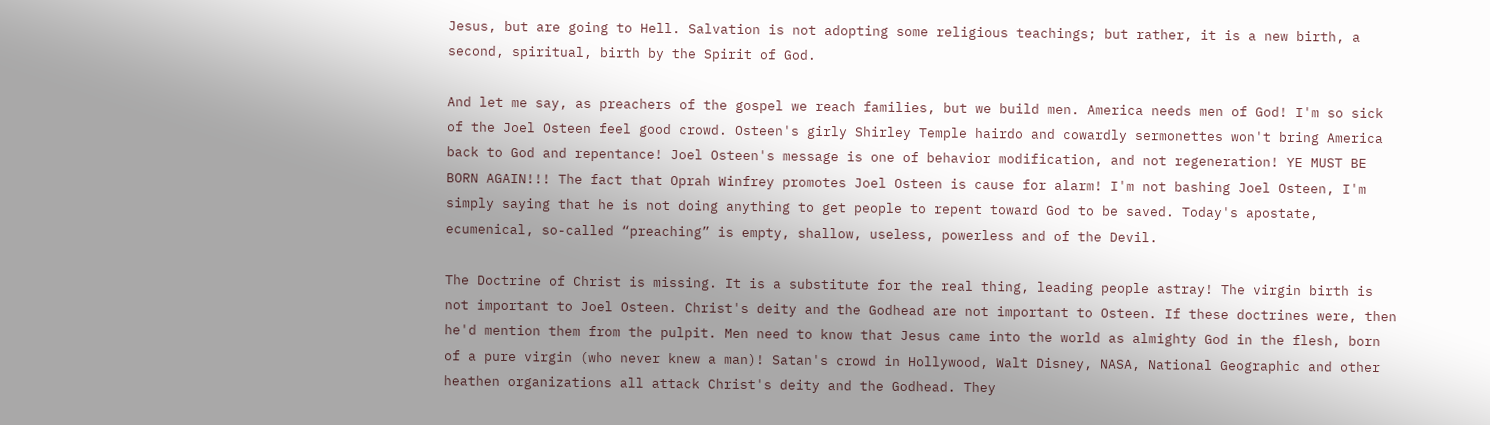Jesus, but are going to Hell. Salvation is not adopting some religious teachings; but rather, it is a new birth, a second, spiritual, birth by the Spirit of God.

And let me say, as preachers of the gospel we reach families, but we build men. America needs men of God! I'm so sick of the Joel Osteen feel good crowd. Osteen's girly Shirley Temple hairdo and cowardly sermonettes won't bring America back to God and repentance! Joel Osteen's message is one of behavior modification, and not regeneration! YE MUST BE BORN AGAIN!!! The fact that Oprah Winfrey promotes Joel Osteen is cause for alarm! I'm not bashing Joel Osteen, I'm simply saying that he is not doing anything to get people to repent toward God to be saved. Today's apostate, ecumenical, so-called “preaching” is empty, shallow, useless, powerless and of the Devil.

The Doctrine of Christ is missing. It is a substitute for the real thing, leading people astray! The virgin birth is not important to Joel Osteen. Christ's deity and the Godhead are not important to Osteen. If these doctrines were, then he'd mention them from the pulpit. Men need to know that Jesus came into the world as almighty God in the flesh, born of a pure virgin (who never knew a man)! Satan's crowd in Hollywood, Walt Disney, NASA, National Geographic and other heathen organizations all attack Christ's deity and the Godhead. They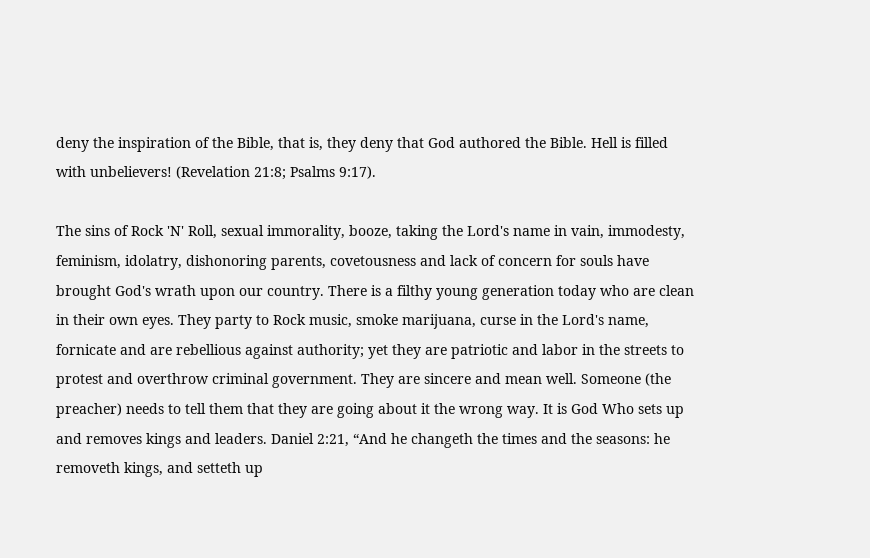deny the inspiration of the Bible, that is, they deny that God authored the Bible. Hell is filled with unbelievers! (Revelation 21:8; Psalms 9:17).

The sins of Rock 'N' Roll, sexual immorality, booze, taking the Lord's name in vain, immodesty, feminism, idolatry, dishonoring parents, covetousness and lack of concern for souls have brought God's wrath upon our country. There is a filthy young generation today who are clean in their own eyes. They party to Rock music, smoke marijuana, curse in the Lord's name, fornicate and are rebellious against authority; yet they are patriotic and labor in the streets to protest and overthrow criminal government. They are sincere and mean well. Someone (the preacher) needs to tell them that they are going about it the wrong way. It is God Who sets up and removes kings and leaders. Daniel 2:21, “And he changeth the times and the seasons: he removeth kings, and setteth up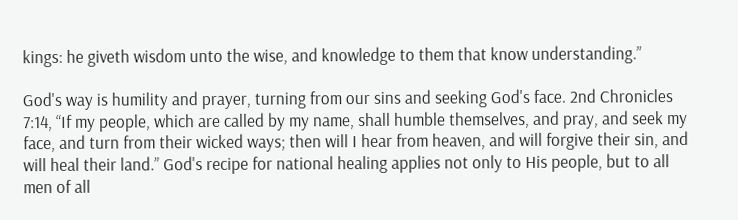kings: he giveth wisdom unto the wise, and knowledge to them that know understanding.”

God's way is humility and prayer, turning from our sins and seeking God's face. 2nd Chronicles 7:14, “If my people, which are called by my name, shall humble themselves, and pray, and seek my face, and turn from their wicked ways; then will I hear from heaven, and will forgive their sin, and will heal their land.” God's recipe for national healing applies not only to His people, but to all men of all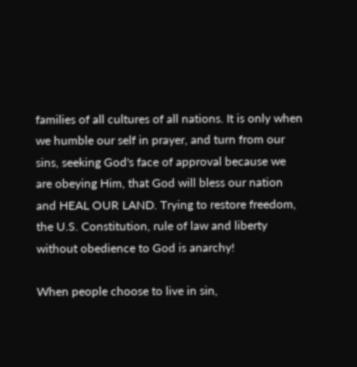families of all cultures of all nations. It is only when we humble our self in prayer, and turn from our sins, seeking God's face of approval because we are obeying Him, that God will bless our nation and HEAL OUR LAND. Trying to restore freedom, the U.S. Constitution, rule of law and liberty without obedience to God is anarchy!

When people choose to live in sin,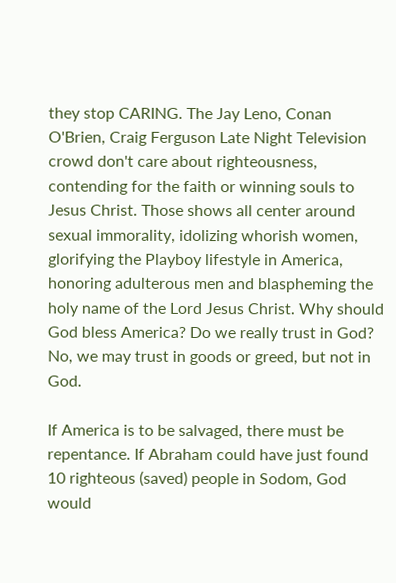they stop CARING. The Jay Leno, Conan O'Brien, Craig Ferguson Late Night Television crowd don't care about righteousness, contending for the faith or winning souls to Jesus Christ. Those shows all center around sexual immorality, idolizing whorish women, glorifying the Playboy lifestyle in America, honoring adulterous men and blaspheming the holy name of the Lord Jesus Christ. Why should God bless America? Do we really trust in God? No, we may trust in goods or greed, but not in God.

If America is to be salvaged, there must be repentance. If Abraham could have just found 10 righteous (saved) people in Sodom, God would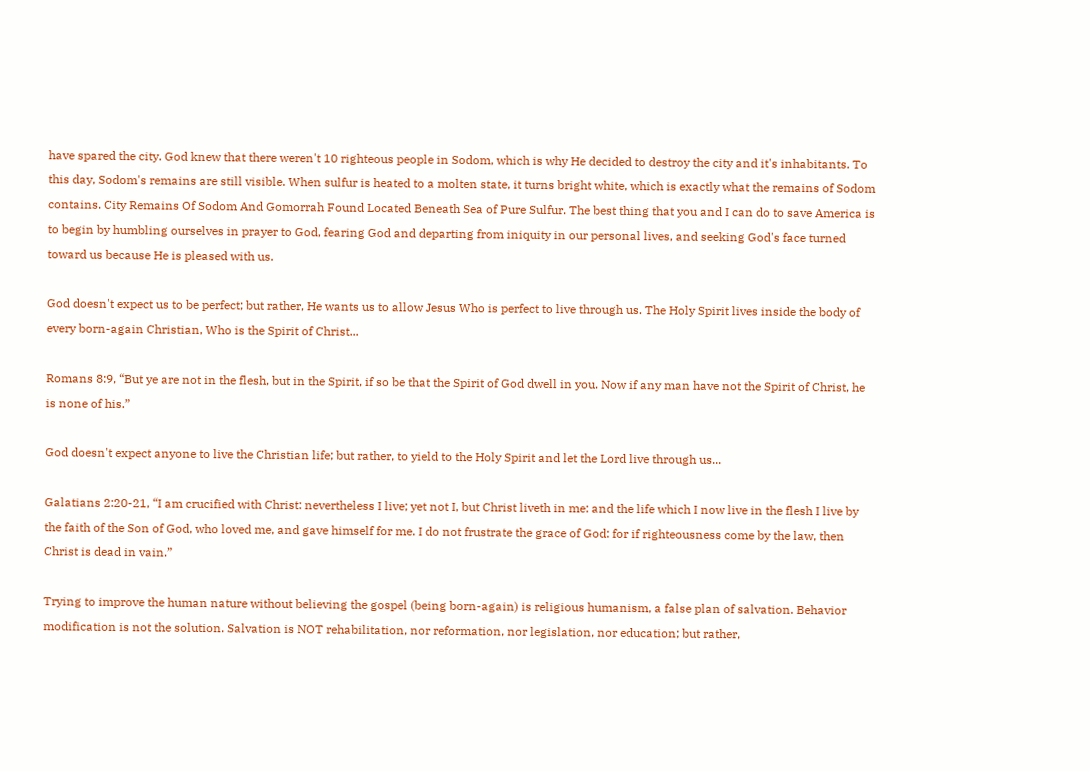have spared the city. God knew that there weren't 10 righteous people in Sodom, which is why He decided to destroy the city and it's inhabitants. To this day, Sodom's remains are still visible. When sulfur is heated to a molten state, it turns bright white, which is exactly what the remains of Sodom contains. City Remains Of Sodom And Gomorrah Found Located Beneath Sea of Pure Sulfur. The best thing that you and I can do to save America is to begin by humbling ourselves in prayer to God, fearing God and departing from iniquity in our personal lives, and seeking God's face turned toward us because He is pleased with us.

God doesn't expect us to be perfect; but rather, He wants us to allow Jesus Who is perfect to live through us. The Holy Spirit lives inside the body of every born-again Christian, Who is the Spirit of Christ...

Romans 8:9, “But ye are not in the flesh, but in the Spirit, if so be that the Spirit of God dwell in you. Now if any man have not the Spirit of Christ, he is none of his.”

God doesn't expect anyone to live the Christian life; but rather, to yield to the Holy Spirit and let the Lord live through us...

Galatians 2:20-21, “I am crucified with Christ: nevertheless I live; yet not I, but Christ liveth in me: and the life which I now live in the flesh I live by the faith of the Son of God, who loved me, and gave himself for me. I do not frustrate the grace of God: for if righteousness come by the law, then Christ is dead in vain.”

Trying to improve the human nature without believing the gospel (being born-again) is religious humanism, a false plan of salvation. Behavior modification is not the solution. Salvation is NOT rehabilitation, nor reformation, nor legislation, nor education; but rather,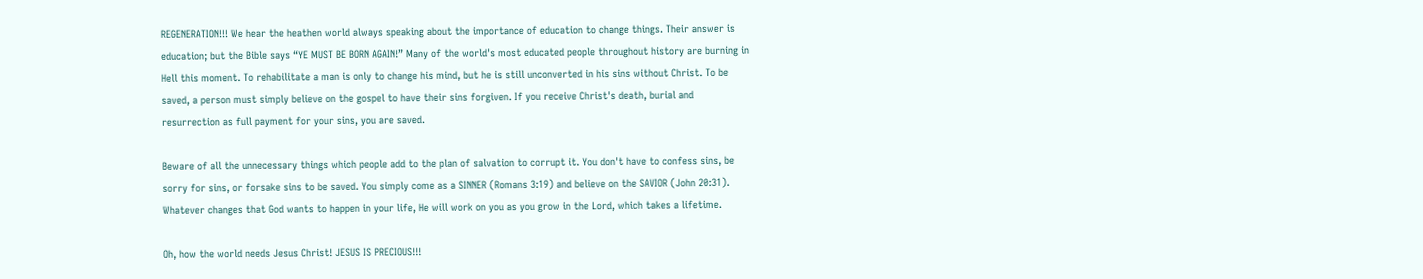REGENERATION!!! We hear the heathen world always speaking about the importance of education to change things. Their answer is education; but the Bible says “YE MUST BE BORN AGAIN!” Many of the world's most educated people throughout history are burning in Hell this moment. To rehabilitate a man is only to change his mind, but he is still unconverted in his sins without Christ. To be saved, a person must simply believe on the gospel to have their sins forgiven. If you receive Christ's death, burial and resurrection as full payment for your sins, you are saved.

Beware of all the unnecessary things which people add to the plan of salvation to corrupt it. You don't have to confess sins, be sorry for sins, or forsake sins to be saved. You simply come as a SINNER (Romans 3:19) and believe on the SAVIOR (John 20:31). Whatever changes that God wants to happen in your life, He will work on you as you grow in the Lord, which takes a lifetime.

Oh, how the world needs Jesus Christ! JESUS IS PRECIOUS!!!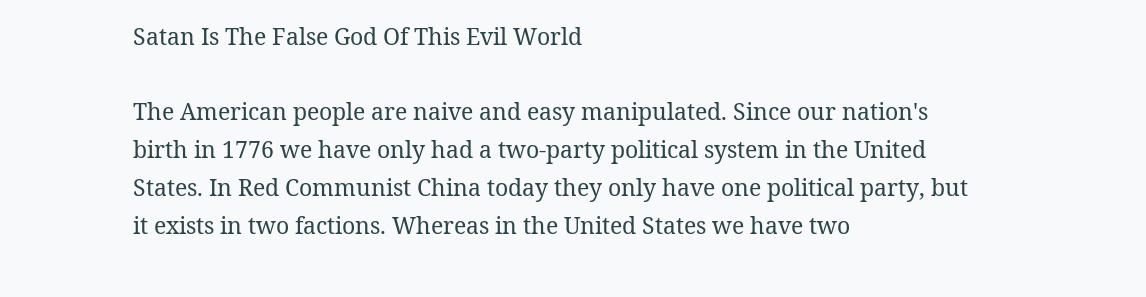Satan Is The False God Of This Evil World

The American people are naive and easy manipulated. Since our nation's birth in 1776 we have only had a two-party political system in the United States. In Red Communist China today they only have one political party, but it exists in two factions. Whereas in the United States we have two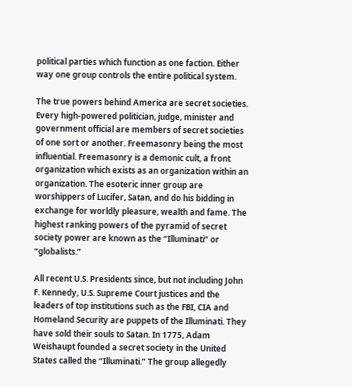political parties which function as one faction. Either way one group controls the entire political system.

The true powers behind America are secret societies. Every high-powered politician, judge, minister and government official are members of secret societies of one sort or another. Freemasonry being the most influential. Freemasonry is a demonic cult, a front organization which exists as an organization within an organization. The esoteric inner group are worshippers of Lucifer, Satan, and do his bidding in exchange for worldly pleasure, wealth and fame. The highest ranking powers of the pyramid of secret society power are known as the “Illuminati” or “globalists.”

All recent U.S. Presidents since, but not including John F. Kennedy, U.S. Supreme Court justices and the leaders of top institutions such as the FBI, CIA and Homeland Security are puppets of the Illuminati. They have sold their souls to Satan. In 1775, Adam Weishaupt founded a secret society in the United States called the “Illuminati.” The group allegedly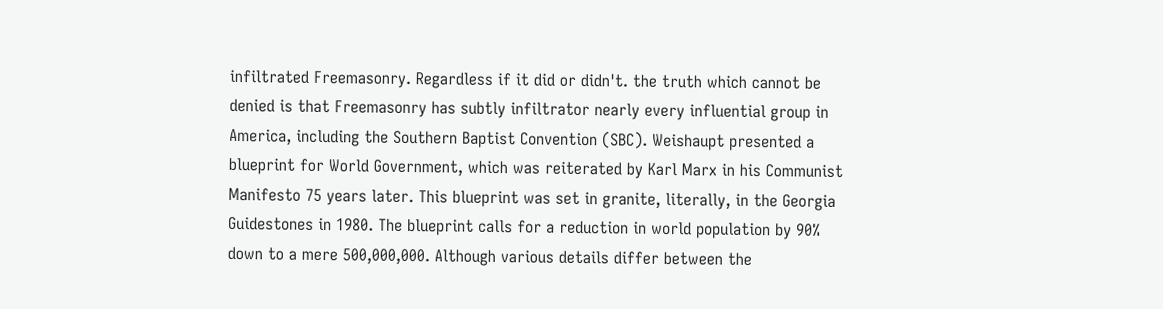infiltrated Freemasonry. Regardless if it did or didn't. the truth which cannot be denied is that Freemasonry has subtly infiltrator nearly every influential group in America, including the Southern Baptist Convention (SBC). Weishaupt presented a blueprint for World Government, which was reiterated by Karl Marx in his Communist Manifesto 75 years later. This blueprint was set in granite, literally, in the Georgia Guidestones in 1980. The blueprint calls for a reduction in world population by 90% down to a mere 500,000,000. Although various details differ between the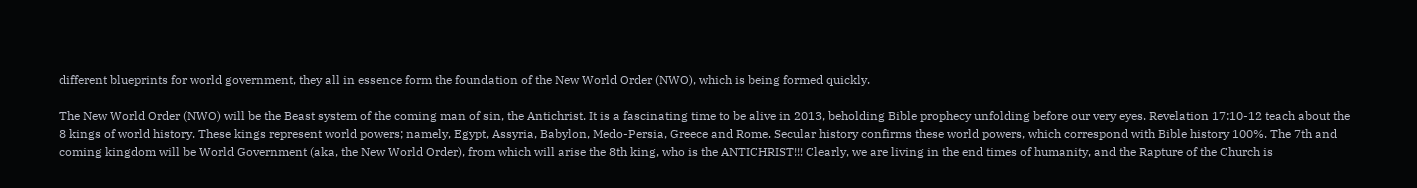different blueprints for world government, they all in essence form the foundation of the New World Order (NWO), which is being formed quickly.

The New World Order (NWO) will be the Beast system of the coming man of sin, the Antichrist. It is a fascinating time to be alive in 2013, beholding Bible prophecy unfolding before our very eyes. Revelation 17:10-12 teach about the 8 kings of world history. These kings represent world powers; namely, Egypt, Assyria, Babylon, Medo-Persia, Greece and Rome. Secular history confirms these world powers, which correspond with Bible history 100%. The 7th and coming kingdom will be World Government (aka, the New World Order), from which will arise the 8th king, who is the ANTICHRIST!!! Clearly, we are living in the end times of humanity, and the Rapture of the Church is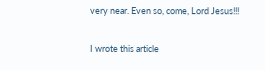very near. Even so, come, Lord Jesus!!!

I wrote this article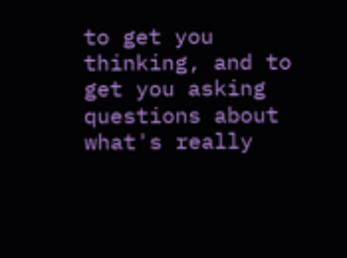to get you thinking, and to get you asking questions about what's really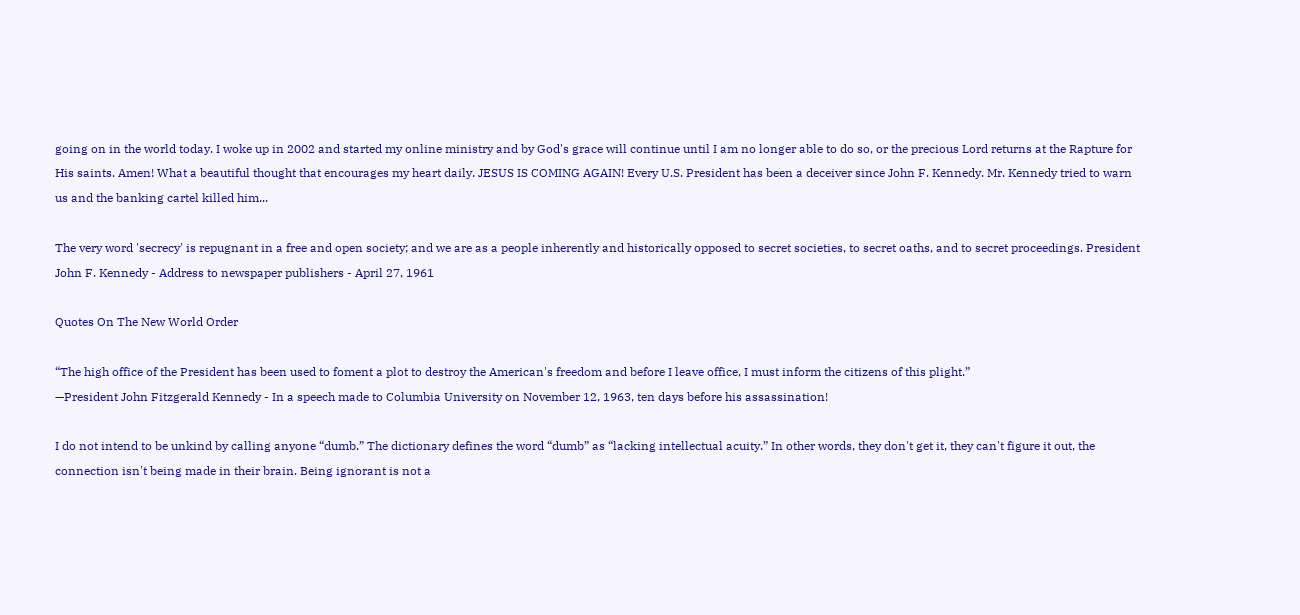going on in the world today. I woke up in 2002 and started my online ministry and by God's grace will continue until I am no longer able to do so, or the precious Lord returns at the Rapture for His saints. Amen! What a beautiful thought that encourages my heart daily. JESUS IS COMING AGAIN! Every U.S. President has been a deceiver since John F. Kennedy. Mr. Kennedy tried to warn us and the banking cartel killed him...

The very word 'secrecy' is repugnant in a free and open society; and we are as a people inherently and historically opposed to secret societies, to secret oaths, and to secret proceedings. President John F. Kennedy - Address to newspaper publishers - April 27, 1961

Quotes On The New World Order

“The high office of the President has been used to foment a plot to destroy the American's freedom and before I leave office, I must inform the citizens of this plight.”
—President John Fitzgerald Kennedy - In a speech made to Columbia University on November 12, 1963, ten days before his assassination!

I do not intend to be unkind by calling anyone “dumb.” The dictionary defines the word “dumb” as “lacking intellectual acuity.” In other words, they don't get it, they can't figure it out, the connection isn't being made in their brain. Being ignorant is not a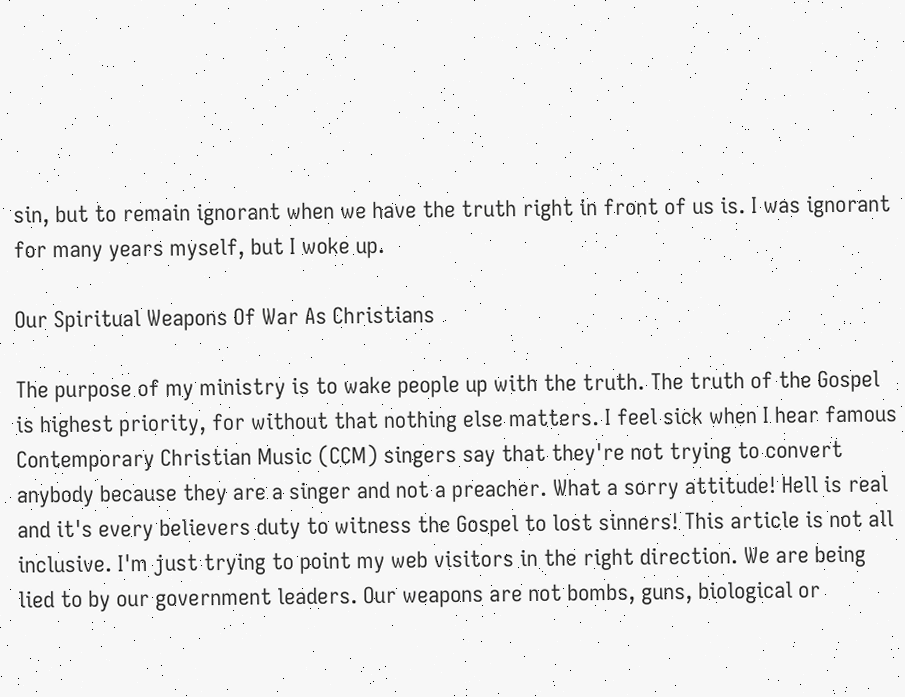sin, but to remain ignorant when we have the truth right in front of us is. I was ignorant for many years myself, but I woke up.

Our Spiritual Weapons Of War As Christians

The purpose of my ministry is to wake people up with the truth. The truth of the Gospel is highest priority, for without that nothing else matters. I feel sick when I hear famous Contemporary Christian Music (CCM) singers say that they're not trying to convert anybody because they are a singer and not a preacher. What a sorry attitude! Hell is real and it's every believers duty to witness the Gospel to lost sinners! This article is not all inclusive. I'm just trying to point my web visitors in the right direction. We are being lied to by our government leaders. Our weapons are not bombs, guns, biological or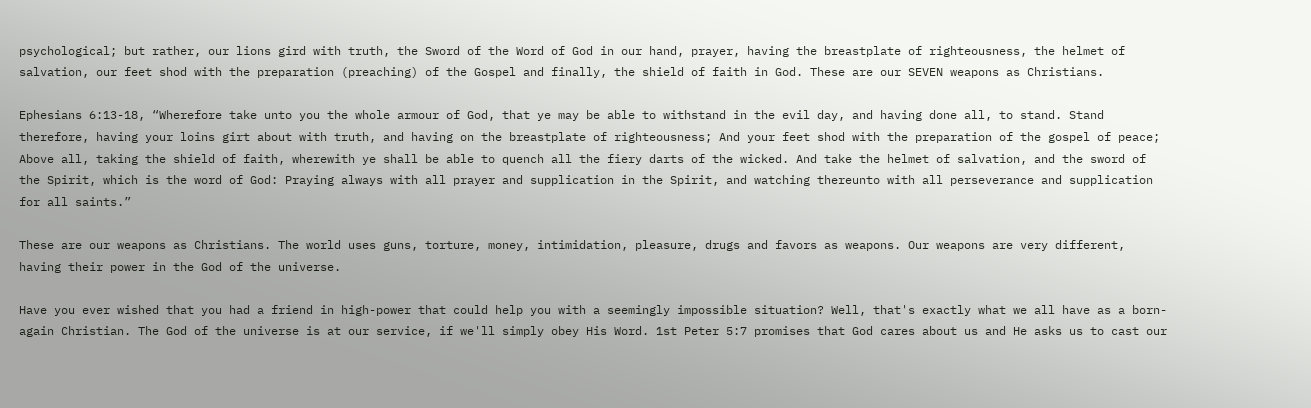psychological; but rather, our lions gird with truth, the Sword of the Word of God in our hand, prayer, having the breastplate of righteousness, the helmet of salvation, our feet shod with the preparation (preaching) of the Gospel and finally, the shield of faith in God. These are our SEVEN weapons as Christians.

Ephesians 6:13-18, “Wherefore take unto you the whole armour of God, that ye may be able to withstand in the evil day, and having done all, to stand. Stand therefore, having your loins girt about with truth, and having on the breastplate of righteousness; And your feet shod with the preparation of the gospel of peace; Above all, taking the shield of faith, wherewith ye shall be able to quench all the fiery darts of the wicked. And take the helmet of salvation, and the sword of the Spirit, which is the word of God: Praying always with all prayer and supplication in the Spirit, and watching thereunto with all perseverance and supplication for all saints.”

These are our weapons as Christians. The world uses guns, torture, money, intimidation, pleasure, drugs and favors as weapons. Our weapons are very different, having their power in the God of the universe.

Have you ever wished that you had a friend in high-power that could help you with a seemingly impossible situation? Well, that's exactly what we all have as a born-again Christian. The God of the universe is at our service, if we'll simply obey His Word. 1st Peter 5:7 promises that God cares about us and He asks us to cast our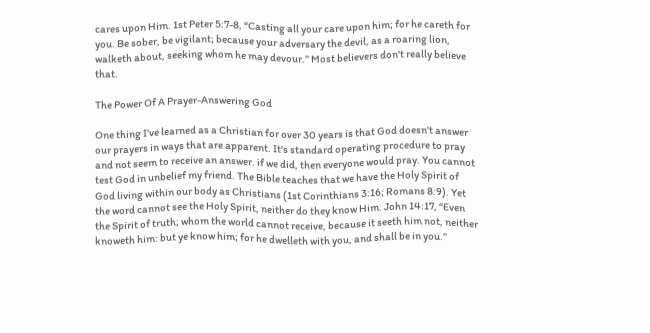cares upon Him. 1st Peter 5:7-8, “Casting all your care upon him; for he careth for you. Be sober, be vigilant; because your adversary the devil, as a roaring lion, walketh about, seeking whom he may devour.” Most believers don't really believe that.

The Power Of A Prayer-Answering God

One thing I've learned as a Christian for over 30 years is that God doesn't answer our prayers in ways that are apparent. It's standard operating procedure to pray and not seem to receive an answer. if we did, then everyone would pray. You cannot test God in unbelief my friend. The Bible teaches that we have the Holy Spirit of God living within our body as Christians (1st Corinthians 3:16; Romans 8:9). Yet the word cannot see the Holy Spirit, neither do they know Him. John 14:17, “Even the Spirit of truth; whom the world cannot receive, because it seeth him not, neither knoweth him: but ye know him; for he dwelleth with you, and shall be in you.”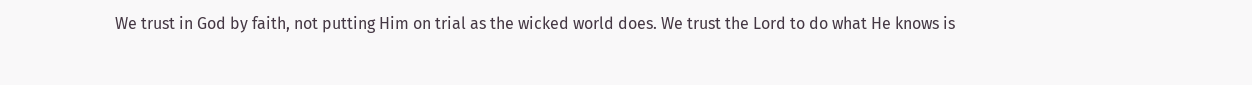We trust in God by faith, not putting Him on trial as the wicked world does. We trust the Lord to do what He knows is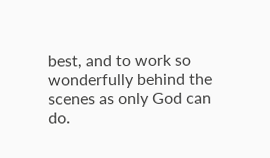best, and to work so wonderfully behind the scenes as only God can do.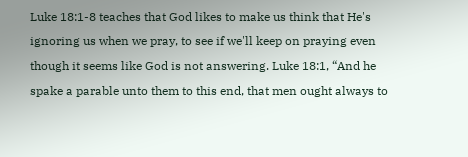Luke 18:1-8 teaches that God likes to make us think that He's ignoring us when we pray, to see if we'll keep on praying even though it seems like God is not answering. Luke 18:1, “And he spake a parable unto them to this end, that men ought always to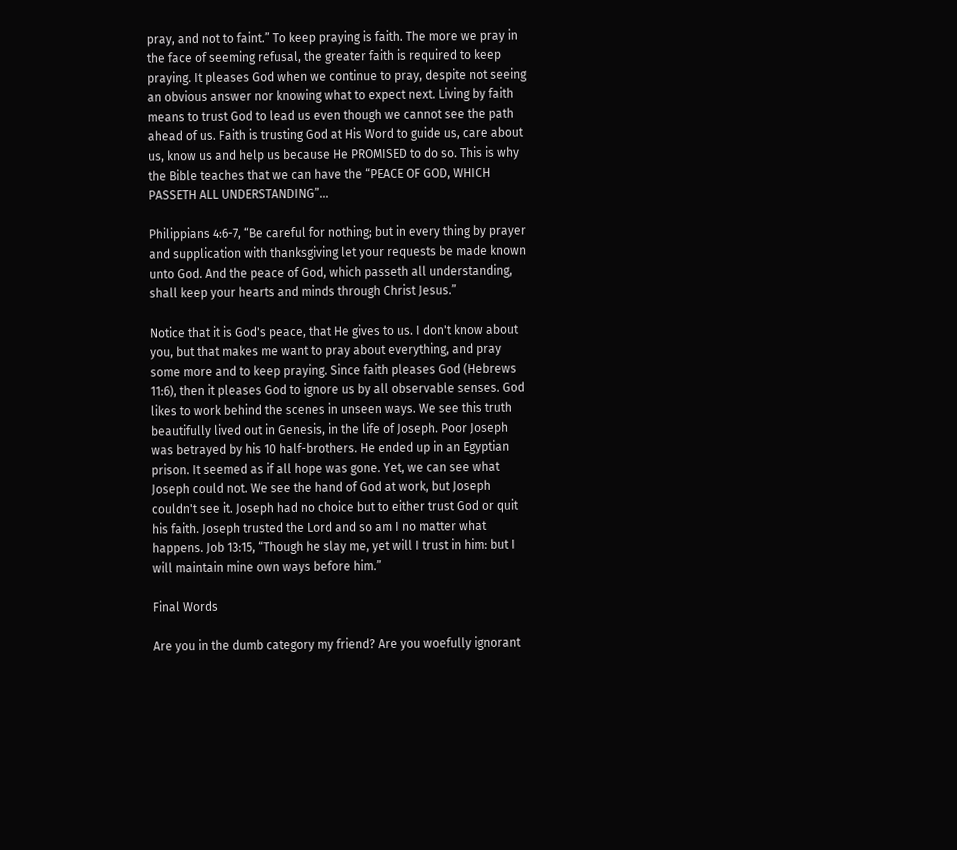pray, and not to faint.” To keep praying is faith. The more we pray in the face of seeming refusal, the greater faith is required to keep praying. It pleases God when we continue to pray, despite not seeing an obvious answer nor knowing what to expect next. Living by faith means to trust God to lead us even though we cannot see the path ahead of us. Faith is trusting God at His Word to guide us, care about us, know us and help us because He PROMISED to do so. This is why the Bible teaches that we can have the “PEACE OF GOD, WHICH PASSETH ALL UNDERSTANDING”...

Philippians 4:6-7, “Be careful for nothing; but in every thing by prayer and supplication with thanksgiving let your requests be made known unto God. And the peace of God, which passeth all understanding, shall keep your hearts and minds through Christ Jesus.”

Notice that it is God's peace, that He gives to us. I don't know about you, but that makes me want to pray about everything, and pray some more and to keep praying. Since faith pleases God (Hebrews 11:6), then it pleases God to ignore us by all observable senses. God likes to work behind the scenes in unseen ways. We see this truth beautifully lived out in Genesis, in the life of Joseph. Poor Joseph was betrayed by his 10 half-brothers. He ended up in an Egyptian prison. It seemed as if all hope was gone. Yet, we can see what Joseph could not. We see the hand of God at work, but Joseph couldn't see it. Joseph had no choice but to either trust God or quit his faith. Joseph trusted the Lord and so am I no matter what happens. Job 13:15, “Though he slay me, yet will I trust in him: but I will maintain mine own ways before him.”

Final Words

Are you in the dumb category my friend? Are you woefully ignorant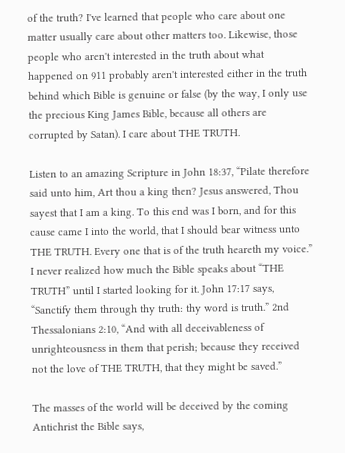of the truth? I've learned that people who care about one matter usually care about other matters too. Likewise, those people who aren't interested in the truth about what happened on 911 probably aren't interested either in the truth behind which Bible is genuine or false (by the way, I only use the precious King James Bible, because all others are corrupted by Satan). I care about THE TRUTH.

Listen to an amazing Scripture in John 18:37, “Pilate therefore said unto him, Art thou a king then? Jesus answered, Thou sayest that I am a king. To this end was I born, and for this cause came I into the world, that I should bear witness unto THE TRUTH. Every one that is of the truth heareth my voice.” I never realized how much the Bible speaks about “THE TRUTH” until I started looking for it. John 17:17 says, “Sanctify them through thy truth: thy word is truth.” 2nd Thessalonians 2:10, “And with all deceivableness of unrighteousness in them that perish; because they received not the love of THE TRUTH, that they might be saved.”

The masses of the world will be deceived by the coming Antichrist the Bible says,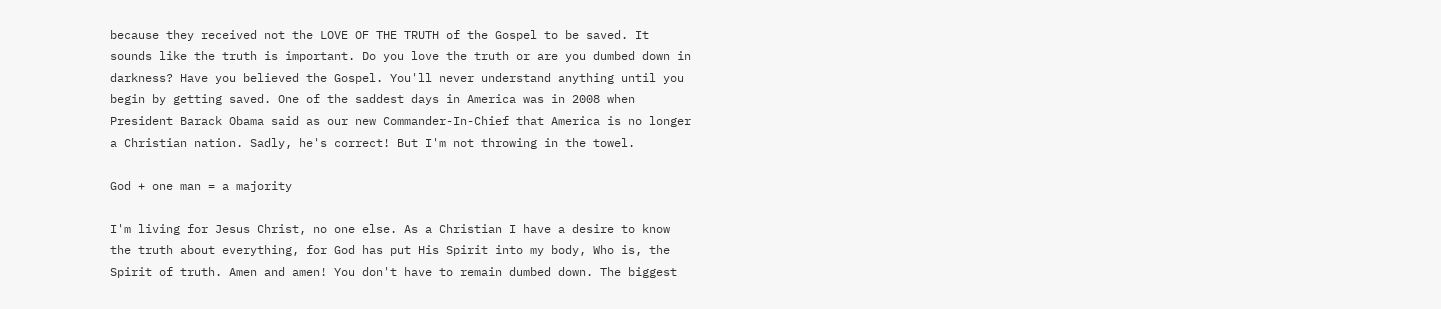because they received not the LOVE OF THE TRUTH of the Gospel to be saved. It sounds like the truth is important. Do you love the truth or are you dumbed down in darkness? Have you believed the Gospel. You'll never understand anything until you begin by getting saved. One of the saddest days in America was in 2008 when President Barack Obama said as our new Commander-In-Chief that America is no longer a Christian nation. Sadly, he's correct! But I'm not throwing in the towel.

God + one man = a majority

I'm living for Jesus Christ, no one else. As a Christian I have a desire to know the truth about everything, for God has put His Spirit into my body, Who is, the Spirit of truth. Amen and amen! You don't have to remain dumbed down. The biggest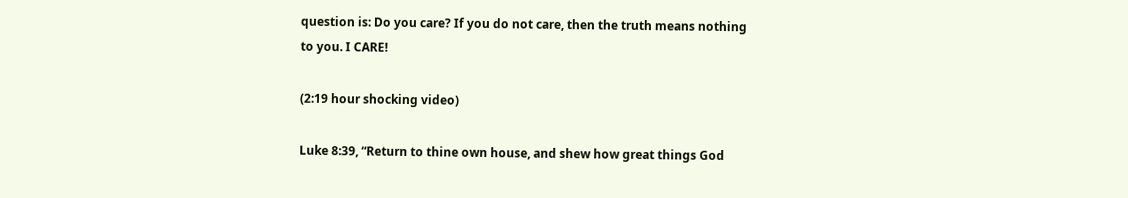question is: Do you care? If you do not care, then the truth means nothing to you. I CARE!

(2:19 hour shocking video)

Luke 8:39, “Return to thine own house, and shew how great things God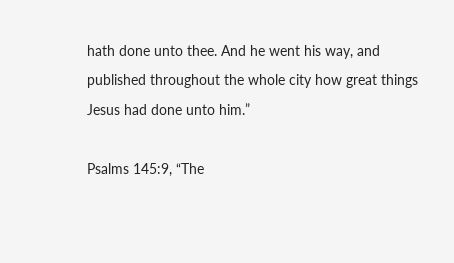hath done unto thee. And he went his way, and published throughout the whole city how great things Jesus had done unto him.”

Psalms 145:9, “The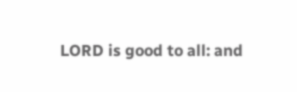LORD is good to all: and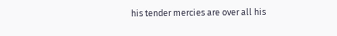his tender mercies are over all his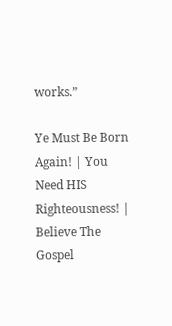works.”

Ye Must Be Born Again! | You Need HIS Righteousness! | Believe The Gospel